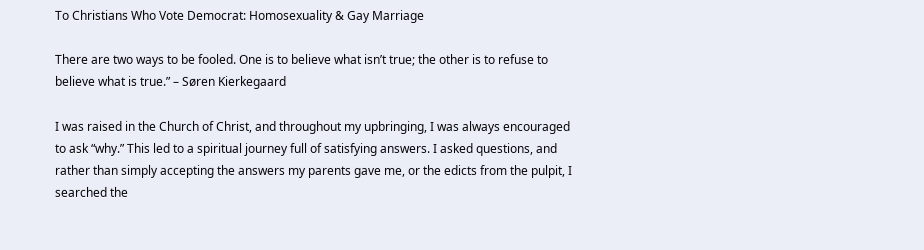To Christians Who Vote Democrat: Homosexuality & Gay Marriage

There are two ways to be fooled. One is to believe what isn’t true; the other is to refuse to believe what is true.” – Søren Kierkegaard

I was raised in the Church of Christ, and throughout my upbringing, I was always encouraged to ask “why.” This led to a spiritual journey full of satisfying answers. I asked questions, and rather than simply accepting the answers my parents gave me, or the edicts from the pulpit, I searched the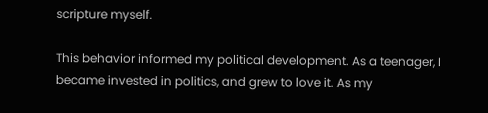scripture myself.

This behavior informed my political development. As a teenager, I became invested in politics, and grew to love it. As my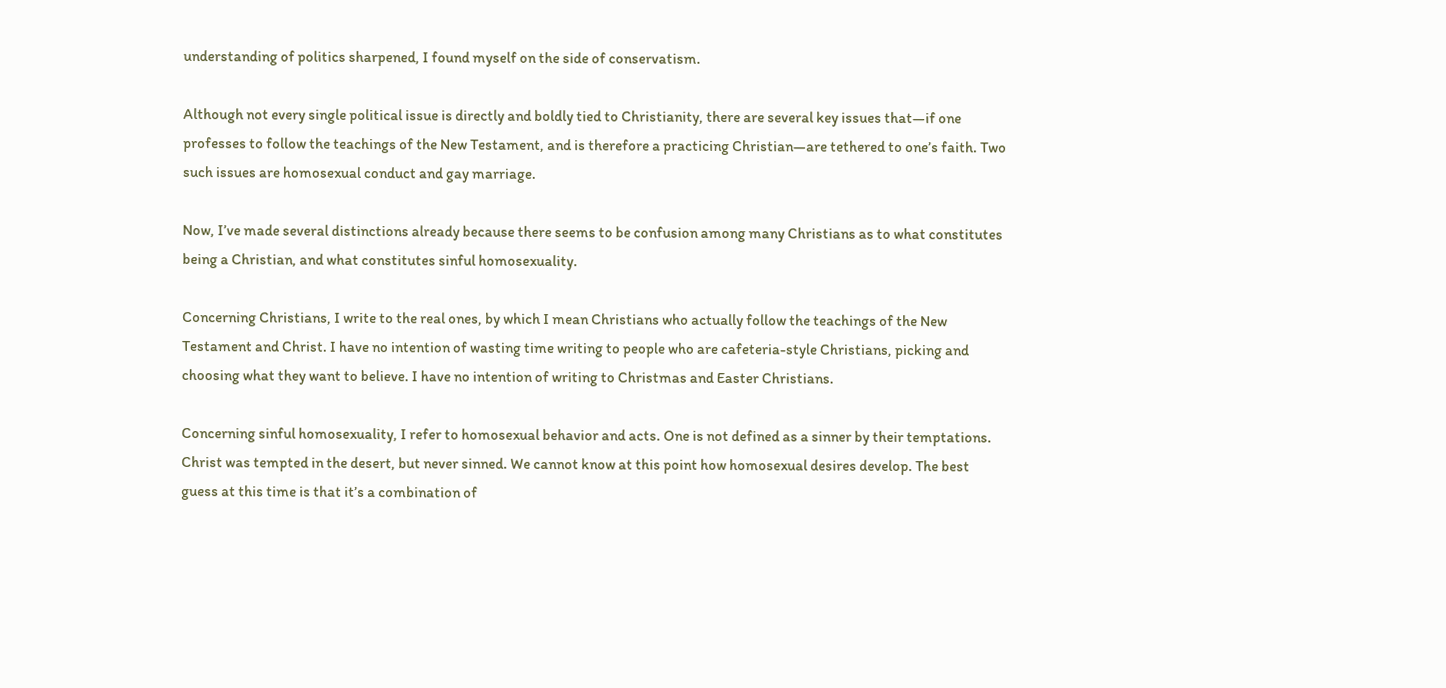understanding of politics sharpened, I found myself on the side of conservatism.

Although not every single political issue is directly and boldly tied to Christianity, there are several key issues that—if one professes to follow the teachings of the New Testament, and is therefore a practicing Christian—are tethered to one’s faith. Two such issues are homosexual conduct and gay marriage.

Now, I’ve made several distinctions already because there seems to be confusion among many Christians as to what constitutes being a Christian, and what constitutes sinful homosexuality.

Concerning Christians, I write to the real ones, by which I mean Christians who actually follow the teachings of the New Testament and Christ. I have no intention of wasting time writing to people who are cafeteria-style Christians, picking and choosing what they want to believe. I have no intention of writing to Christmas and Easter Christians.

Concerning sinful homosexuality, I refer to homosexual behavior and acts. One is not defined as a sinner by their temptations. Christ was tempted in the desert, but never sinned. We cannot know at this point how homosexual desires develop. The best guess at this time is that it’s a combination of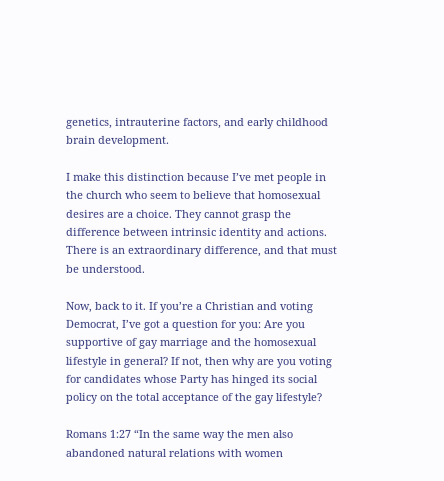genetics, intrauterine factors, and early childhood brain development.

I make this distinction because I’ve met people in the church who seem to believe that homosexual desires are a choice. They cannot grasp the difference between intrinsic identity and actions. There is an extraordinary difference, and that must be understood.

Now, back to it. If you’re a Christian and voting Democrat, I’ve got a question for you: Are you supportive of gay marriage and the homosexual lifestyle in general? If not, then why are you voting for candidates whose Party has hinged its social policy on the total acceptance of the gay lifestyle?

Romans 1:27 “In the same way the men also abandoned natural relations with women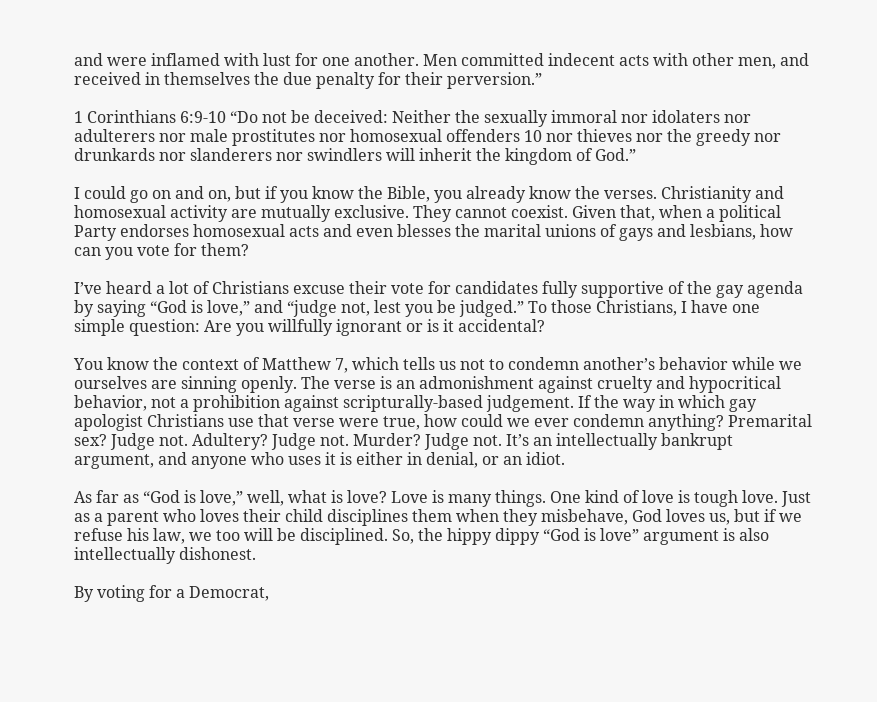and were inflamed with lust for one another. Men committed indecent acts with other men, and received in themselves the due penalty for their perversion.”

1 Corinthians 6:9-10 “Do not be deceived: Neither the sexually immoral nor idolaters nor adulterers nor male prostitutes nor homosexual offenders 10 nor thieves nor the greedy nor drunkards nor slanderers nor swindlers will inherit the kingdom of God.”

I could go on and on, but if you know the Bible, you already know the verses. Christianity and homosexual activity are mutually exclusive. They cannot coexist. Given that, when a political Party endorses homosexual acts and even blesses the marital unions of gays and lesbians, how can you vote for them?

I’ve heard a lot of Christians excuse their vote for candidates fully supportive of the gay agenda by saying “God is love,” and “judge not, lest you be judged.” To those Christians, I have one simple question: Are you willfully ignorant or is it accidental?

You know the context of Matthew 7, which tells us not to condemn another’s behavior while we ourselves are sinning openly. The verse is an admonishment against cruelty and hypocritical behavior, not a prohibition against scripturally-based judgement. If the way in which gay apologist Christians use that verse were true, how could we ever condemn anything? Premarital sex? Judge not. Adultery? Judge not. Murder? Judge not. It’s an intellectually bankrupt argument, and anyone who uses it is either in denial, or an idiot.

As far as “God is love,” well, what is love? Love is many things. One kind of love is tough love. Just as a parent who loves their child disciplines them when they misbehave, God loves us, but if we refuse his law, we too will be disciplined. So, the hippy dippy “God is love” argument is also intellectually dishonest.

By voting for a Democrat,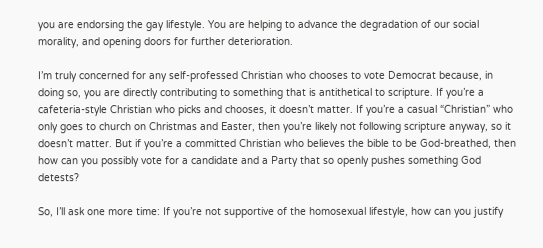you are endorsing the gay lifestyle. You are helping to advance the degradation of our social morality, and opening doors for further deterioration.

I’m truly concerned for any self-professed Christian who chooses to vote Democrat because, in doing so, you are directly contributing to something that is antithetical to scripture. If you’re a cafeteria-style Christian who picks and chooses, it doesn’t matter. If you’re a casual “Christian” who only goes to church on Christmas and Easter, then you’re likely not following scripture anyway, so it doesn’t matter. But if you’re a committed Christian who believes the bible to be God-breathed, then how can you possibly vote for a candidate and a Party that so openly pushes something God detests?

So, I’ll ask one more time: If you’re not supportive of the homosexual lifestyle, how can you justify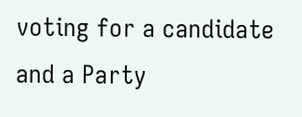voting for a candidate and a Party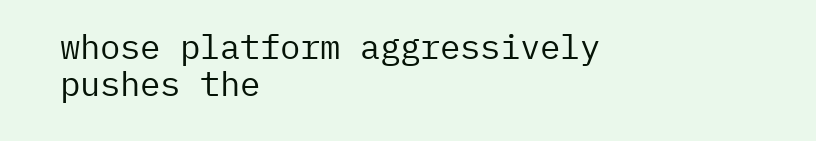whose platform aggressively pushes the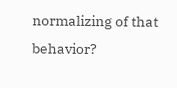normalizing of that behavior?